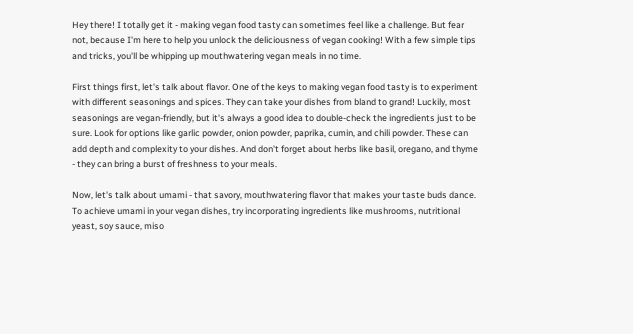Hey there! I totally get it - making vegan food tasty can sometimes feel like a challenge. But fear not, because I'm here to help you unlock the deliciousness of vegan cooking! With a few simple tips and tricks, you'll be whipping up mouthwatering vegan meals in no time.

First things first, let's talk about flavor. One of the keys to making vegan food tasty is to experiment with different seasonings and spices. They can take your dishes from bland to grand! Luckily, most seasonings are vegan-friendly, but it's always a good idea to double-check the ingredients just to be sure. Look for options like garlic powder, onion powder, paprika, cumin, and chili powder. These can add depth and complexity to your dishes. And don't forget about herbs like basil, oregano, and thyme - they can bring a burst of freshness to your meals.

Now, let's talk about umami - that savory, mouthwatering flavor that makes your taste buds dance. To achieve umami in your vegan dishes, try incorporating ingredients like mushrooms, nutritional yeast, soy sauce, miso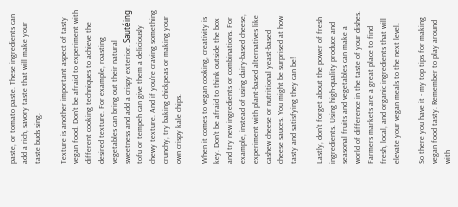paste, or tomato paste. These ingredients can add a rich, savory taste that will make your taste buds sing.

Texture is another important aspect of tasty vegan food. Don't be afraid to experiment with different cooking techniques to achieve the desired texture. For example, roasting vegetables can bring out their natural sweetness and add a crispy exterior. Sautéing tofu or tempeh can give them a deliciously chewy texture. And if you're craving something crunchy, try baking chickpeas or making your own crispy kale chips.

When it comes to vegan cooking, creativity is key. Don't be afraid to think outside the box and try new ingredients or combinations. For example, instead of using dairy-based cheese, experiment with plant-based alternatives like cashew cheese or nutritional yeast-based cheese sauces. You might be surprised at how tasty and satisfying they can be!

Lastly, don't forget about the power of fresh ingredients. Using high-quality produce and seasonal fruits and vegetables can make a world of difference in the taste of your dishes. Farmers markets are a great place to find fresh, local, and organic ingredients that will elevate your vegan meals to the next level.

So there you have it - my top tips for making vegan food tasty. Remember to play around with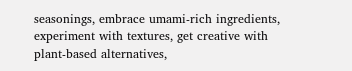seasonings, embrace umami-rich ingredients, experiment with textures, get creative with plant-based alternatives,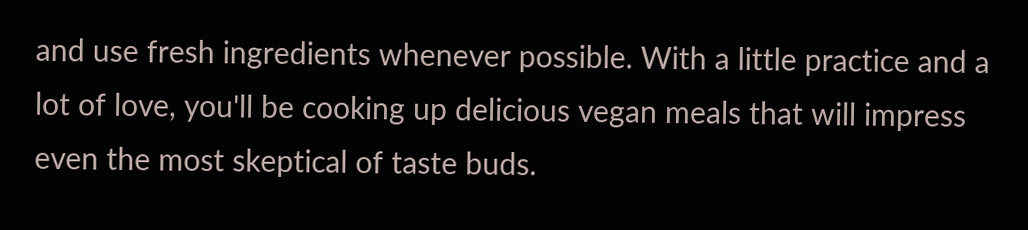and use fresh ingredients whenever possible. With a little practice and a lot of love, you'll be cooking up delicious vegan meals that will impress even the most skeptical of taste buds.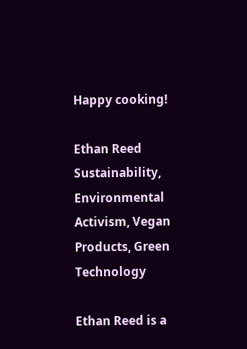Happy cooking!

Ethan Reed
Sustainability, Environmental Activism, Vegan Products, Green Technology

Ethan Reed is a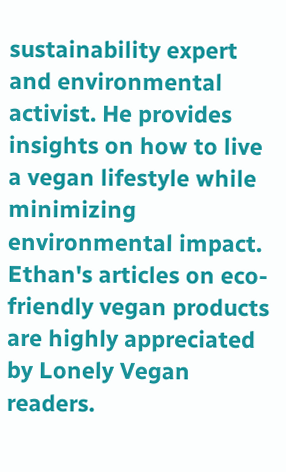sustainability expert and environmental activist. He provides insights on how to live a vegan lifestyle while minimizing environmental impact. Ethan's articles on eco-friendly vegan products are highly appreciated by Lonely Vegan readers.